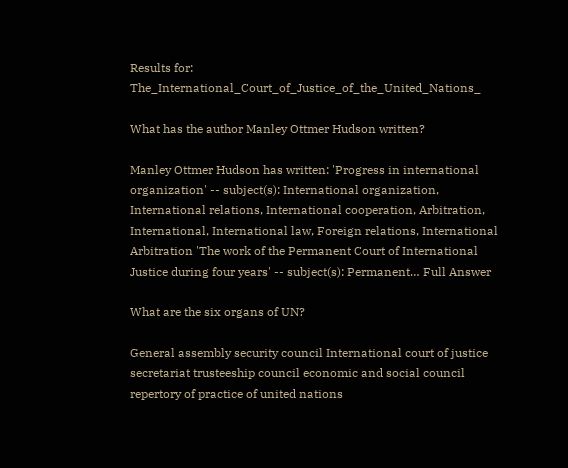Results for: The_International_Court_of_Justice_of_the_United_Nations_

What has the author Manley Ottmer Hudson written?

Manley Ottmer Hudson has written: 'Progress in international organization' -- subject(s): International organization, International relations, International cooperation, Arbitration, International, International law, Foreign relations, International Arbitration 'The work of the Permanent Court of International Justice during four years' -- subject(s): Permanent… Full Answer

What are the six organs of UN?

General assembly security council International court of justice secretariat trusteeship council economic and social council repertory of practice of united nations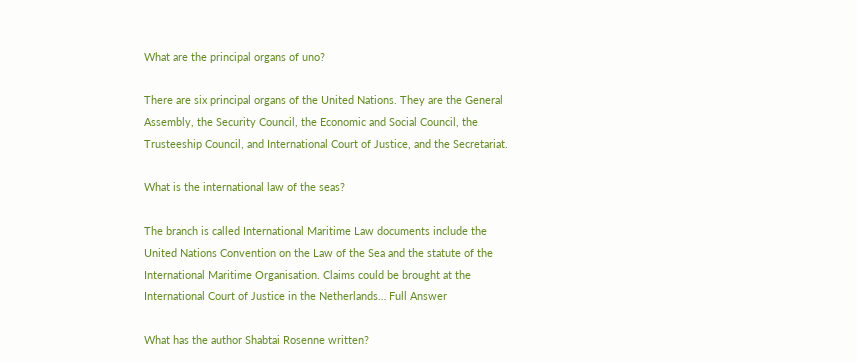What are the principal organs of uno?

There are six principal organs of the United Nations. They are the General Assembly, the Security Council, the Economic and Social Council, the Trusteeship Council, and International Court of Justice, and the Secretariat.

What is the international law of the seas?

The branch is called International Maritime Law documents include the United Nations Convention on the Law of the Sea and the statute of the International Maritime Organisation. Claims could be brought at the International Court of Justice in the Netherlands… Full Answer

What has the author Shabtai Rosenne written?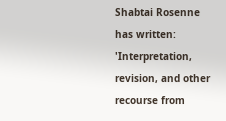Shabtai Rosenne has written: 'Interpretation, revision, and other recourse from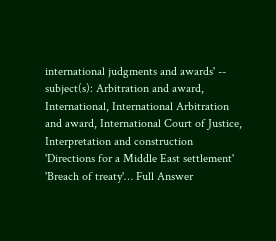international judgments and awards' -- subject(s): Arbitration and award, International, International Arbitration and award, International Court of Justice, Interpretation and construction 'Directions for a Middle East settlement' 'Breach of treaty'… Full Answer